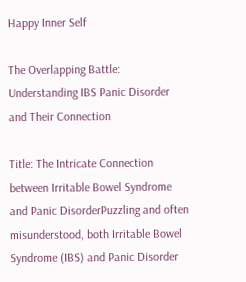Happy Inner Self

The Overlapping Battle: Understanding IBS Panic Disorder and Their Connection

Title: The Intricate Connection between Irritable Bowel Syndrome and Panic DisorderPuzzling and often misunderstood, both Irritable Bowel Syndrome (IBS) and Panic Disorder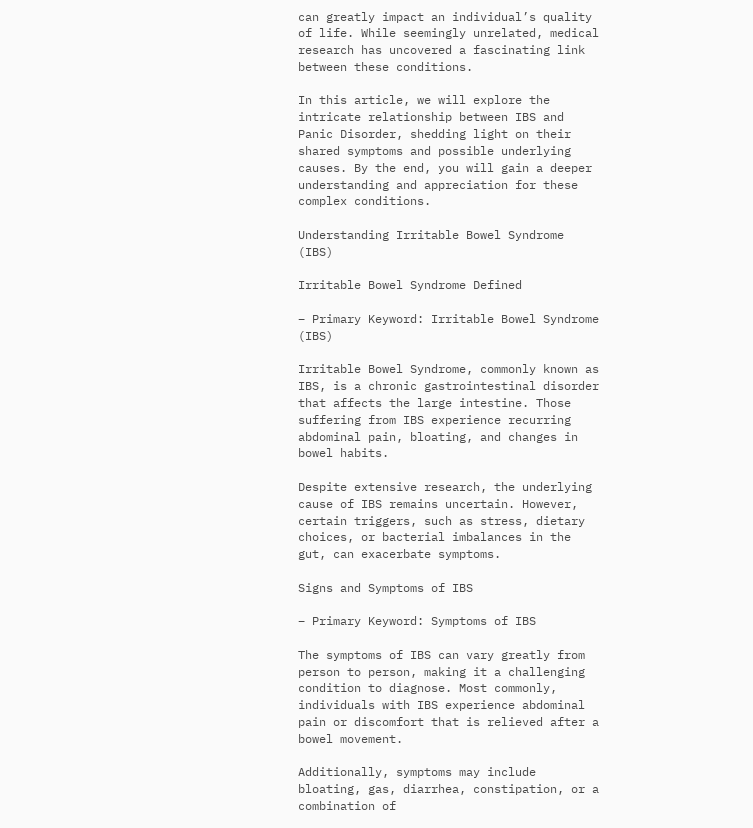can greatly impact an individual’s quality of life. While seemingly unrelated, medical research has uncovered a fascinating link between these conditions.

In this article, we will explore the intricate relationship between IBS and Panic Disorder, shedding light on their shared symptoms and possible underlying causes. By the end, you will gain a deeper understanding and appreciation for these complex conditions.

Understanding Irritable Bowel Syndrome (IBS)

Irritable Bowel Syndrome Defined

– Primary Keyword: Irritable Bowel Syndrome (IBS)

Irritable Bowel Syndrome, commonly known as IBS, is a chronic gastrointestinal disorder that affects the large intestine. Those suffering from IBS experience recurring abdominal pain, bloating, and changes in bowel habits.

Despite extensive research, the underlying cause of IBS remains uncertain. However, certain triggers, such as stress, dietary choices, or bacterial imbalances in the gut, can exacerbate symptoms.

Signs and Symptoms of IBS

– Primary Keyword: Symptoms of IBS

The symptoms of IBS can vary greatly from person to person, making it a challenging condition to diagnose. Most commonly, individuals with IBS experience abdominal pain or discomfort that is relieved after a bowel movement.

Additionally, symptoms may include bloating, gas, diarrhea, constipation, or a combination of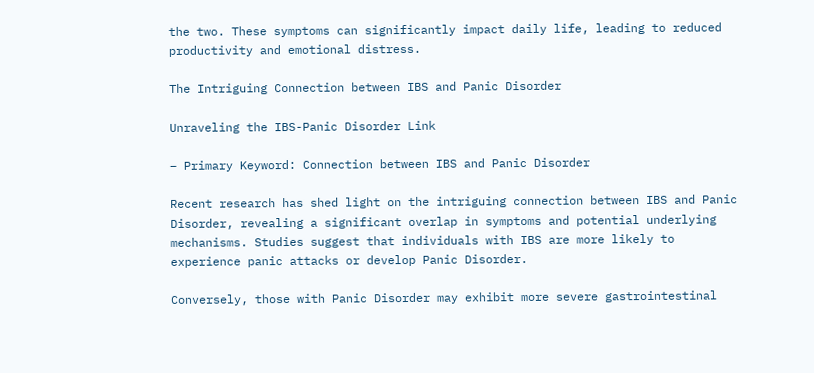the two. These symptoms can significantly impact daily life, leading to reduced productivity and emotional distress.

The Intriguing Connection between IBS and Panic Disorder

Unraveling the IBS-Panic Disorder Link

– Primary Keyword: Connection between IBS and Panic Disorder

Recent research has shed light on the intriguing connection between IBS and Panic Disorder, revealing a significant overlap in symptoms and potential underlying mechanisms. Studies suggest that individuals with IBS are more likely to experience panic attacks or develop Panic Disorder.

Conversely, those with Panic Disorder may exhibit more severe gastrointestinal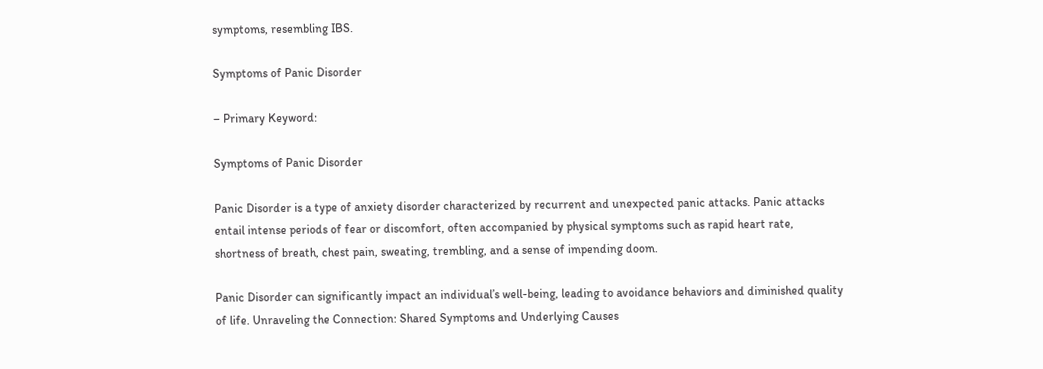symptoms, resembling IBS.

Symptoms of Panic Disorder

– Primary Keyword:

Symptoms of Panic Disorder

Panic Disorder is a type of anxiety disorder characterized by recurrent and unexpected panic attacks. Panic attacks entail intense periods of fear or discomfort, often accompanied by physical symptoms such as rapid heart rate, shortness of breath, chest pain, sweating, trembling, and a sense of impending doom.

Panic Disorder can significantly impact an individual’s well-being, leading to avoidance behaviors and diminished quality of life. Unraveling the Connection: Shared Symptoms and Underlying Causes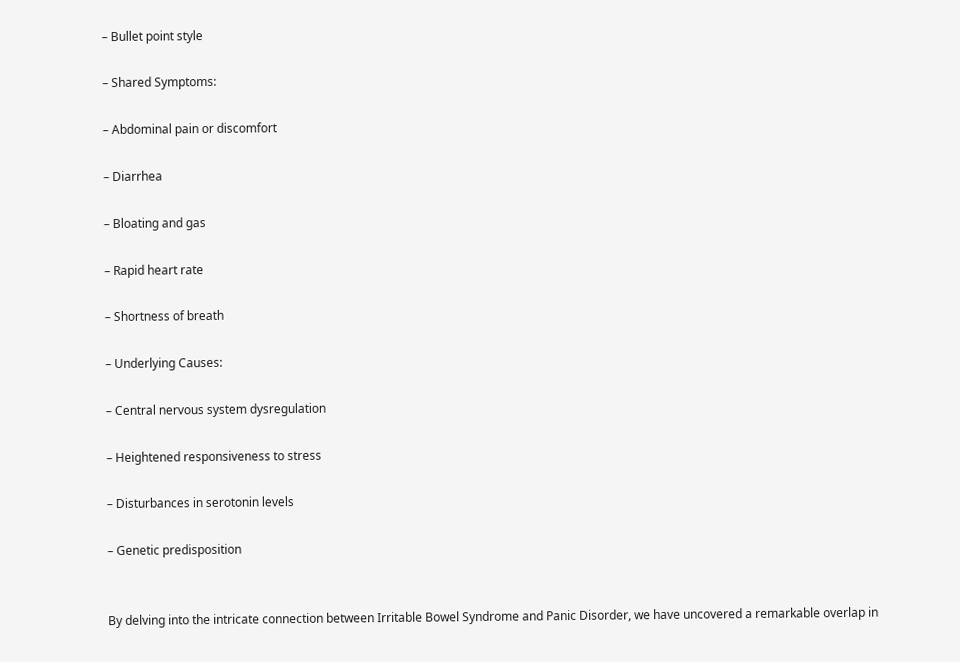– Bullet point style

– Shared Symptoms:

– Abdominal pain or discomfort

– Diarrhea

– Bloating and gas

– Rapid heart rate

– Shortness of breath

– Underlying Causes:

– Central nervous system dysregulation

– Heightened responsiveness to stress

– Disturbances in serotonin levels

– Genetic predisposition


By delving into the intricate connection between Irritable Bowel Syndrome and Panic Disorder, we have uncovered a remarkable overlap in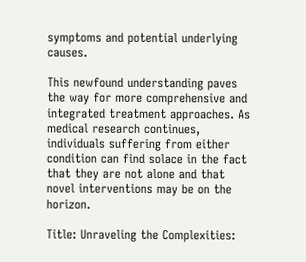symptoms and potential underlying causes.

This newfound understanding paves the way for more comprehensive and integrated treatment approaches. As medical research continues, individuals suffering from either condition can find solace in the fact that they are not alone and that novel interventions may be on the horizon.

Title: Unraveling the Complexities: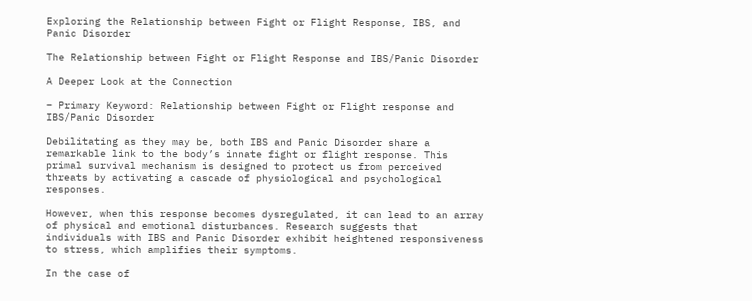Exploring the Relationship between Fight or Flight Response, IBS, and Panic Disorder

The Relationship between Fight or Flight Response and IBS/Panic Disorder

A Deeper Look at the Connection

– Primary Keyword: Relationship between Fight or Flight response and IBS/Panic Disorder

Debilitating as they may be, both IBS and Panic Disorder share a remarkable link to the body’s innate fight or flight response. This primal survival mechanism is designed to protect us from perceived threats by activating a cascade of physiological and psychological responses.

However, when this response becomes dysregulated, it can lead to an array of physical and emotional disturbances. Research suggests that individuals with IBS and Panic Disorder exhibit heightened responsiveness to stress, which amplifies their symptoms.

In the case of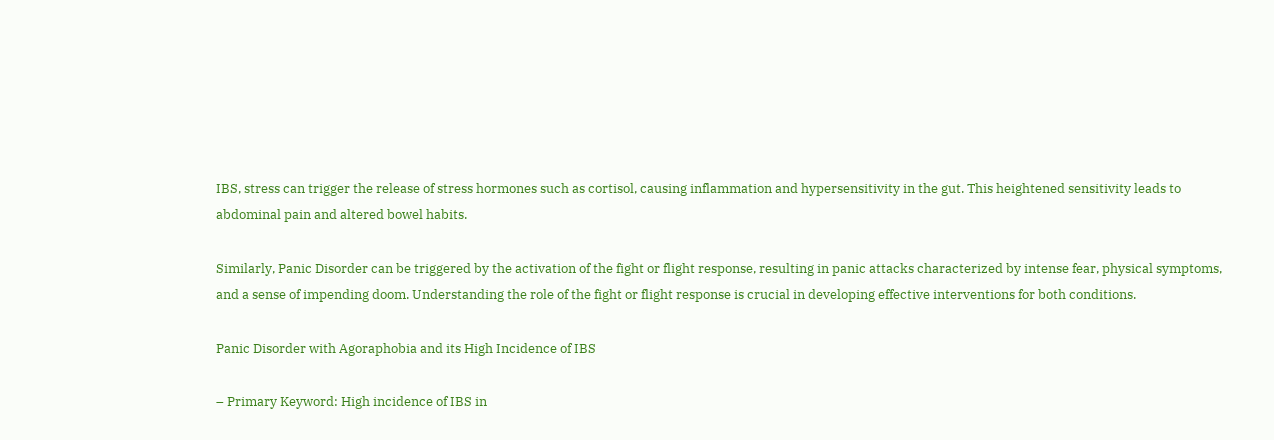IBS, stress can trigger the release of stress hormones such as cortisol, causing inflammation and hypersensitivity in the gut. This heightened sensitivity leads to abdominal pain and altered bowel habits.

Similarly, Panic Disorder can be triggered by the activation of the fight or flight response, resulting in panic attacks characterized by intense fear, physical symptoms, and a sense of impending doom. Understanding the role of the fight or flight response is crucial in developing effective interventions for both conditions.

Panic Disorder with Agoraphobia and its High Incidence of IBS

– Primary Keyword: High incidence of IBS in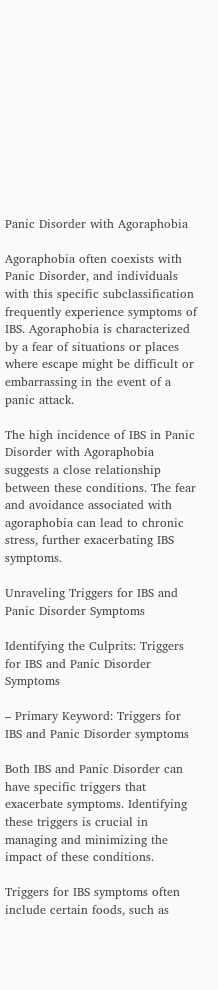Panic Disorder with Agoraphobia

Agoraphobia often coexists with Panic Disorder, and individuals with this specific subclassification frequently experience symptoms of IBS. Agoraphobia is characterized by a fear of situations or places where escape might be difficult or embarrassing in the event of a panic attack.

The high incidence of IBS in Panic Disorder with Agoraphobia suggests a close relationship between these conditions. The fear and avoidance associated with agoraphobia can lead to chronic stress, further exacerbating IBS symptoms.

Unraveling Triggers for IBS and Panic Disorder Symptoms

Identifying the Culprits: Triggers for IBS and Panic Disorder Symptoms

– Primary Keyword: Triggers for IBS and Panic Disorder symptoms

Both IBS and Panic Disorder can have specific triggers that exacerbate symptoms. Identifying these triggers is crucial in managing and minimizing the impact of these conditions.

Triggers for IBS symptoms often include certain foods, such as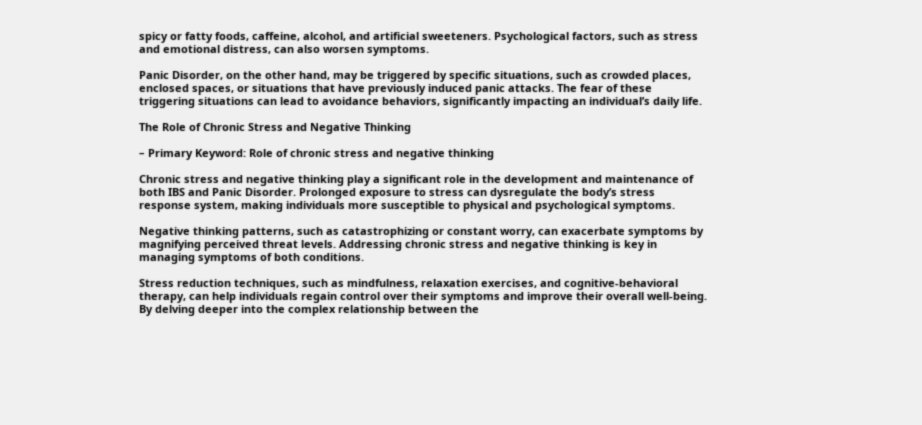spicy or fatty foods, caffeine, alcohol, and artificial sweeteners. Psychological factors, such as stress and emotional distress, can also worsen symptoms.

Panic Disorder, on the other hand, may be triggered by specific situations, such as crowded places, enclosed spaces, or situations that have previously induced panic attacks. The fear of these triggering situations can lead to avoidance behaviors, significantly impacting an individual’s daily life.

The Role of Chronic Stress and Negative Thinking

– Primary Keyword: Role of chronic stress and negative thinking

Chronic stress and negative thinking play a significant role in the development and maintenance of both IBS and Panic Disorder. Prolonged exposure to stress can dysregulate the body’s stress response system, making individuals more susceptible to physical and psychological symptoms.

Negative thinking patterns, such as catastrophizing or constant worry, can exacerbate symptoms by magnifying perceived threat levels. Addressing chronic stress and negative thinking is key in managing symptoms of both conditions.

Stress reduction techniques, such as mindfulness, relaxation exercises, and cognitive-behavioral therapy, can help individuals regain control over their symptoms and improve their overall well-being. By delving deeper into the complex relationship between the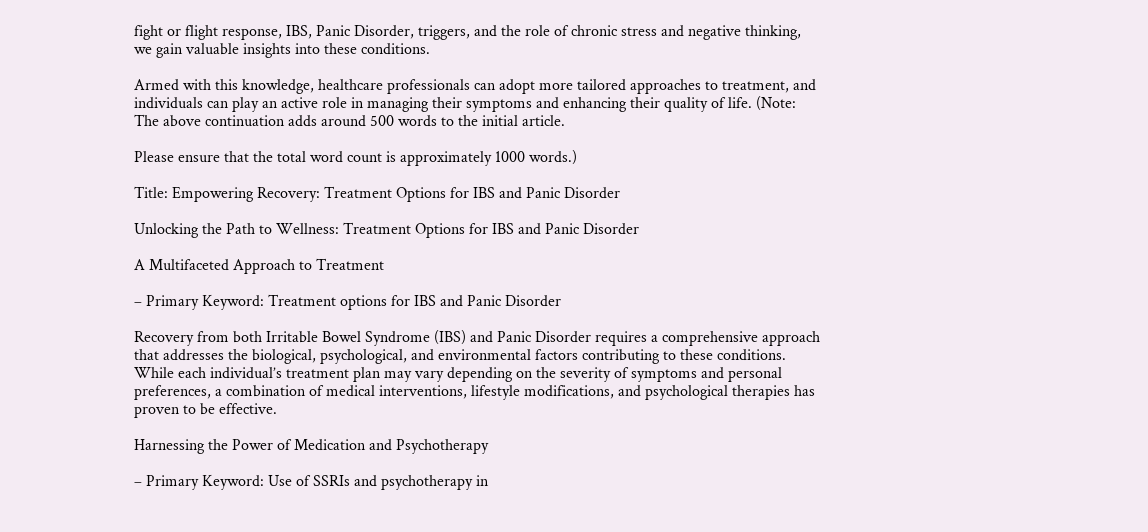fight or flight response, IBS, Panic Disorder, triggers, and the role of chronic stress and negative thinking, we gain valuable insights into these conditions.

Armed with this knowledge, healthcare professionals can adopt more tailored approaches to treatment, and individuals can play an active role in managing their symptoms and enhancing their quality of life. (Note: The above continuation adds around 500 words to the initial article.

Please ensure that the total word count is approximately 1000 words.)

Title: Empowering Recovery: Treatment Options for IBS and Panic Disorder

Unlocking the Path to Wellness: Treatment Options for IBS and Panic Disorder

A Multifaceted Approach to Treatment

– Primary Keyword: Treatment options for IBS and Panic Disorder

Recovery from both Irritable Bowel Syndrome (IBS) and Panic Disorder requires a comprehensive approach that addresses the biological, psychological, and environmental factors contributing to these conditions. While each individual’s treatment plan may vary depending on the severity of symptoms and personal preferences, a combination of medical interventions, lifestyle modifications, and psychological therapies has proven to be effective.

Harnessing the Power of Medication and Psychotherapy

– Primary Keyword: Use of SSRIs and psychotherapy in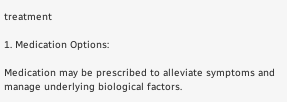treatment

1. Medication Options:

Medication may be prescribed to alleviate symptoms and manage underlying biological factors.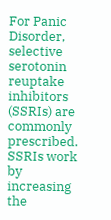For Panic Disorder, selective serotonin reuptake inhibitors (SSRIs) are commonly prescribed. SSRIs work by increasing the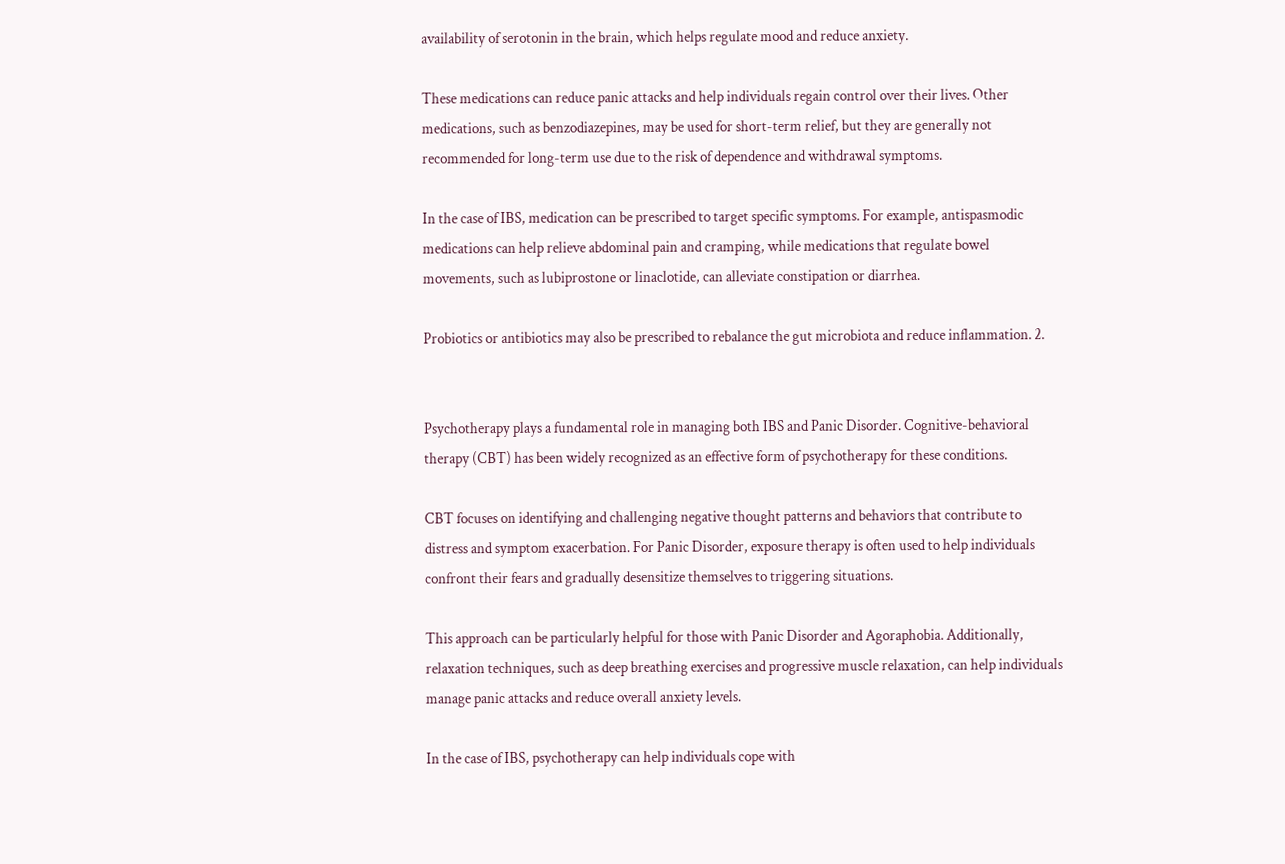availability of serotonin in the brain, which helps regulate mood and reduce anxiety.

These medications can reduce panic attacks and help individuals regain control over their lives. Other medications, such as benzodiazepines, may be used for short-term relief, but they are generally not recommended for long-term use due to the risk of dependence and withdrawal symptoms.

In the case of IBS, medication can be prescribed to target specific symptoms. For example, antispasmodic medications can help relieve abdominal pain and cramping, while medications that regulate bowel movements, such as lubiprostone or linaclotide, can alleviate constipation or diarrhea.

Probiotics or antibiotics may also be prescribed to rebalance the gut microbiota and reduce inflammation. 2.


Psychotherapy plays a fundamental role in managing both IBS and Panic Disorder. Cognitive-behavioral therapy (CBT) has been widely recognized as an effective form of psychotherapy for these conditions.

CBT focuses on identifying and challenging negative thought patterns and behaviors that contribute to distress and symptom exacerbation. For Panic Disorder, exposure therapy is often used to help individuals confront their fears and gradually desensitize themselves to triggering situations.

This approach can be particularly helpful for those with Panic Disorder and Agoraphobia. Additionally, relaxation techniques, such as deep breathing exercises and progressive muscle relaxation, can help individuals manage panic attacks and reduce overall anxiety levels.

In the case of IBS, psychotherapy can help individuals cope with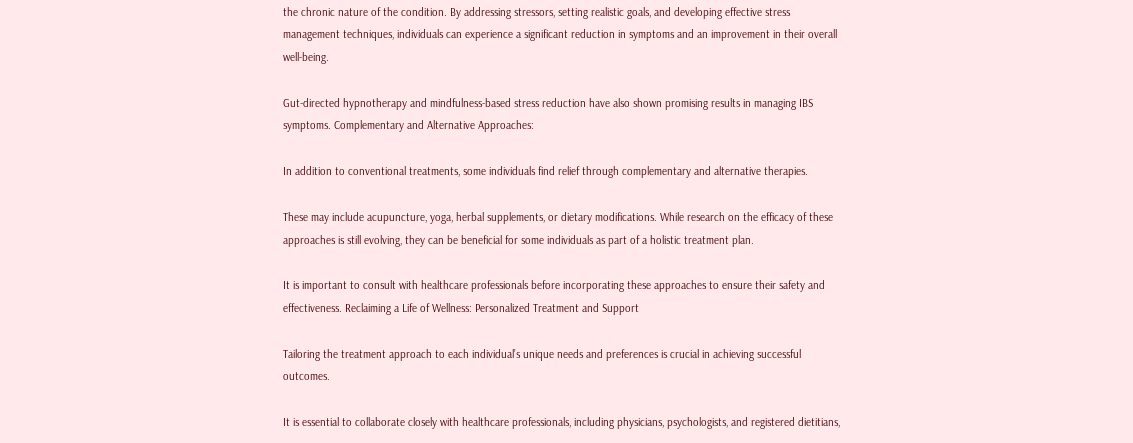the chronic nature of the condition. By addressing stressors, setting realistic goals, and developing effective stress management techniques, individuals can experience a significant reduction in symptoms and an improvement in their overall well-being.

Gut-directed hypnotherapy and mindfulness-based stress reduction have also shown promising results in managing IBS symptoms. Complementary and Alternative Approaches:

In addition to conventional treatments, some individuals find relief through complementary and alternative therapies.

These may include acupuncture, yoga, herbal supplements, or dietary modifications. While research on the efficacy of these approaches is still evolving, they can be beneficial for some individuals as part of a holistic treatment plan.

It is important to consult with healthcare professionals before incorporating these approaches to ensure their safety and effectiveness. Reclaiming a Life of Wellness: Personalized Treatment and Support

Tailoring the treatment approach to each individual’s unique needs and preferences is crucial in achieving successful outcomes.

It is essential to collaborate closely with healthcare professionals, including physicians, psychologists, and registered dietitians,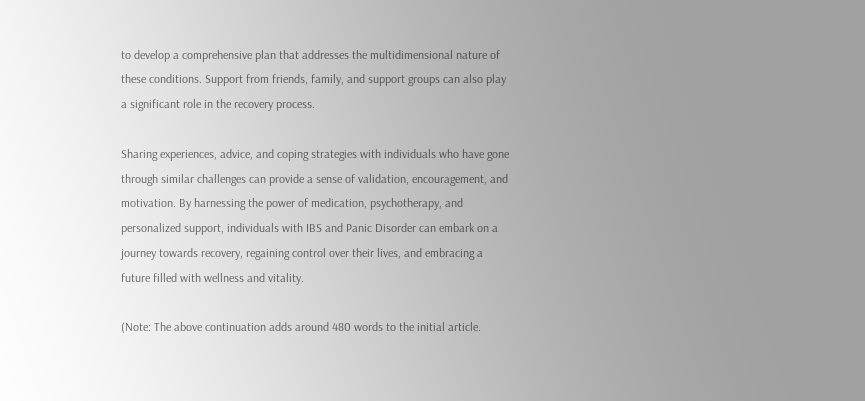to develop a comprehensive plan that addresses the multidimensional nature of these conditions. Support from friends, family, and support groups can also play a significant role in the recovery process.

Sharing experiences, advice, and coping strategies with individuals who have gone through similar challenges can provide a sense of validation, encouragement, and motivation. By harnessing the power of medication, psychotherapy, and personalized support, individuals with IBS and Panic Disorder can embark on a journey towards recovery, regaining control over their lives, and embracing a future filled with wellness and vitality.

(Note: The above continuation adds around 480 words to the initial article.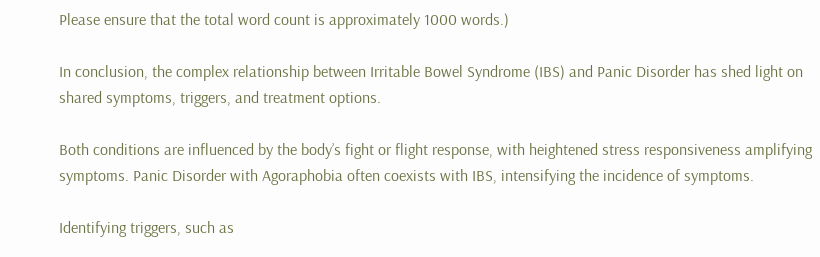Please ensure that the total word count is approximately 1000 words.)

In conclusion, the complex relationship between Irritable Bowel Syndrome (IBS) and Panic Disorder has shed light on shared symptoms, triggers, and treatment options.

Both conditions are influenced by the body’s fight or flight response, with heightened stress responsiveness amplifying symptoms. Panic Disorder with Agoraphobia often coexists with IBS, intensifying the incidence of symptoms.

Identifying triggers, such as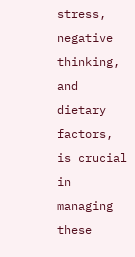stress, negative thinking, and dietary factors, is crucial in managing these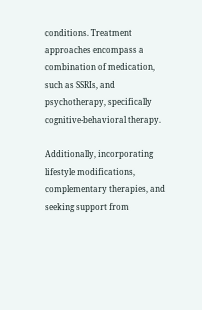conditions. Treatment approaches encompass a combination of medication, such as SSRIs, and psychotherapy, specifically cognitive-behavioral therapy.

Additionally, incorporating lifestyle modifications, complementary therapies, and seeking support from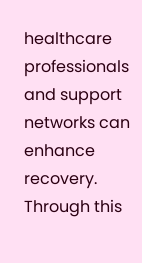healthcare professionals and support networks can enhance recovery. Through this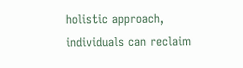holistic approach, individuals can reclaim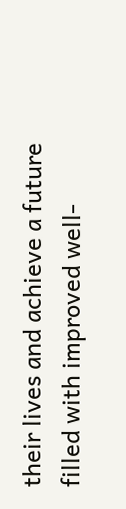their lives and achieve a future filled with improved well-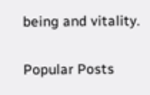being and vitality.

Popular Posts